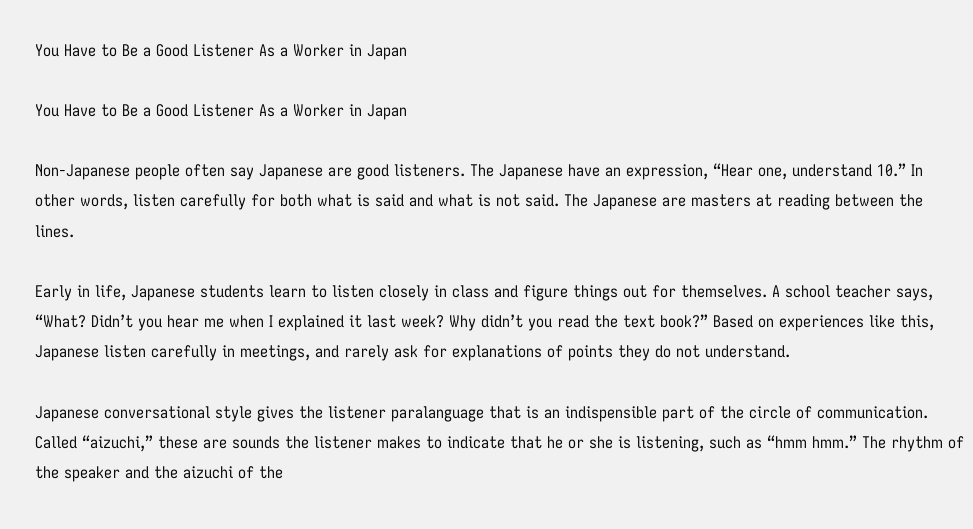You Have to Be a Good Listener As a Worker in Japan

You Have to Be a Good Listener As a Worker in Japan

Non-Japanese people often say Japanese are good listeners. The Japanese have an expression, “Hear one, understand 10.” In other words, listen carefully for both what is said and what is not said. The Japanese are masters at reading between the lines.

Early in life, Japanese students learn to listen closely in class and figure things out for themselves. A school teacher says, “What? Didn’t you hear me when I explained it last week? Why didn’t you read the text book?” Based on experiences like this, Japanese listen carefully in meetings, and rarely ask for explanations of points they do not understand.

Japanese conversational style gives the listener paralanguage that is an indispensible part of the circle of communication. Called “aizuchi,” these are sounds the listener makes to indicate that he or she is listening, such as “hmm hmm.” The rhythm of the speaker and the aizuchi of the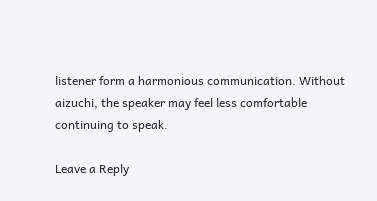listener form a harmonious communication. Without aizuchi, the speaker may feel less comfortable continuing to speak.

Leave a Reply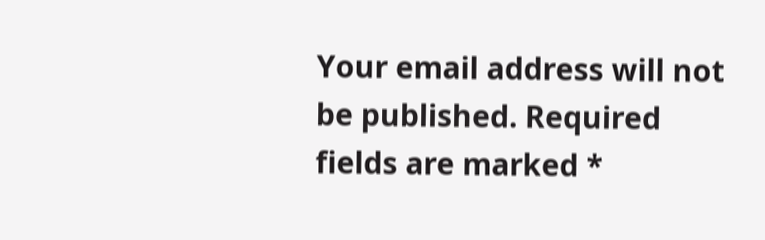Your email address will not be published. Required fields are marked *